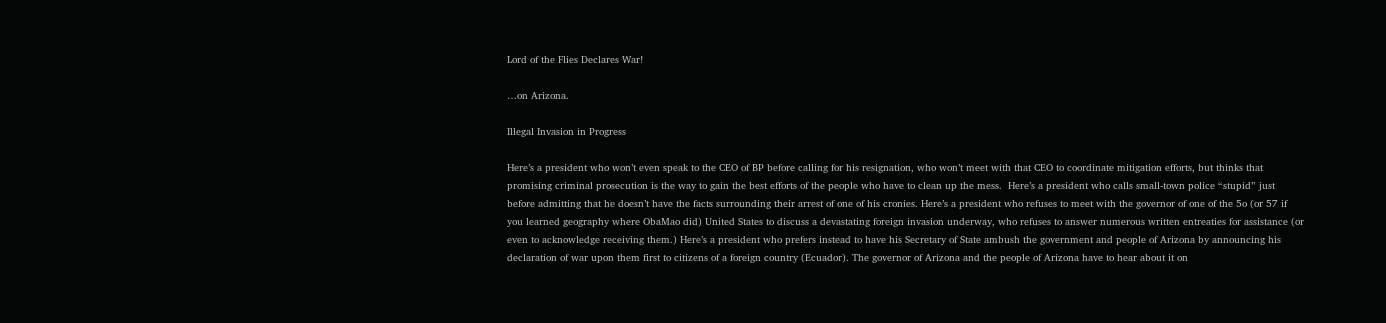Lord of the Flies Declares War!

…on Arizona.

Illegal Invasion in Progress

Here’s a president who won’t even speak to the CEO of BP before calling for his resignation, who won’t meet with that CEO to coordinate mitigation efforts, but thinks that promising criminal prosecution is the way to gain the best efforts of the people who have to clean up the mess.  Here’s a president who calls small-town police “stupid” just before admitting that he doesn’t have the facts surrounding their arrest of one of his cronies. Here’s a president who refuses to meet with the governor of one of the 5o (or 57 if you learned geography where ObaMao did) United States to discuss a devastating foreign invasion underway, who refuses to answer numerous written entreaties for assistance (or even to acknowledge receiving them.) Here’s a president who prefers instead to have his Secretary of State ambush the government and people of Arizona by announcing his declaration of war upon them first to citizens of a foreign country (Ecuador). The governor of Arizona and the people of Arizona have to hear about it on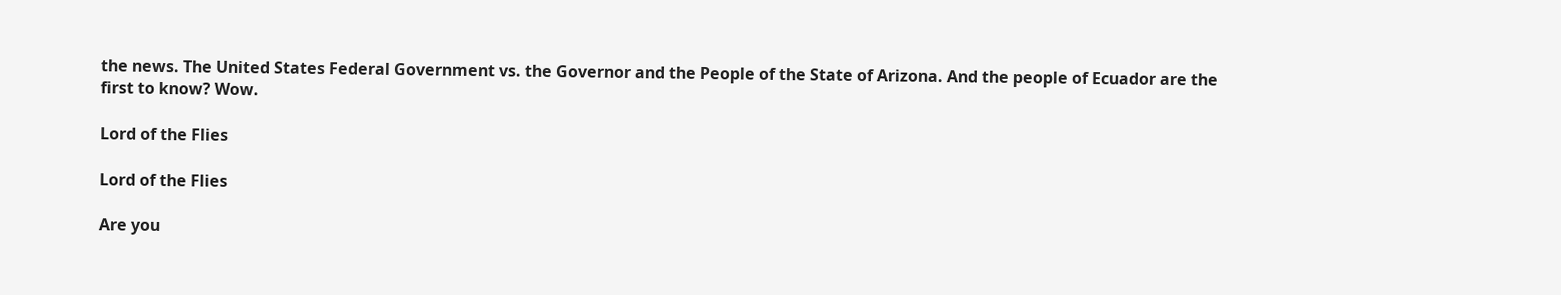the news. The United States Federal Government vs. the Governor and the People of the State of Arizona. And the people of Ecuador are the first to know? Wow.

Lord of the Flies

Lord of the Flies

Are you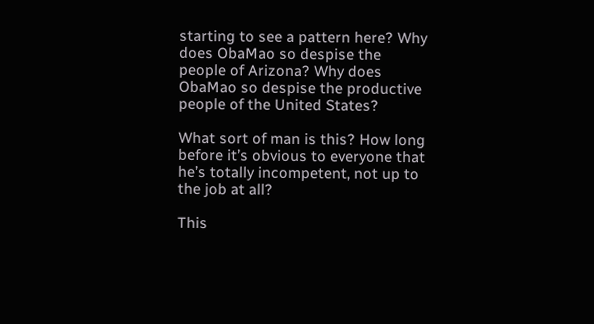starting to see a pattern here? Why does ObaMao so despise the people of Arizona? Why does ObaMao so despise the productive people of the United States?

What sort of man is this? How long before it’s obvious to everyone that he’s totally incompetent, not up to the job at all?

This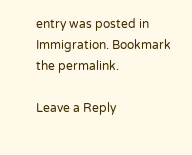entry was posted in Immigration. Bookmark the permalink.

Leave a Reply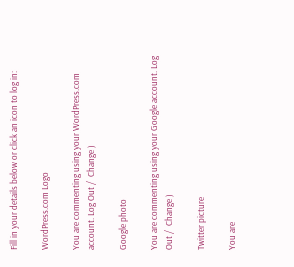Fill in your details below or click an icon to log in:

WordPress.com Logo

You are commenting using your WordPress.com account. Log Out /  Change )

Google photo

You are commenting using your Google account. Log Out /  Change )

Twitter picture

You are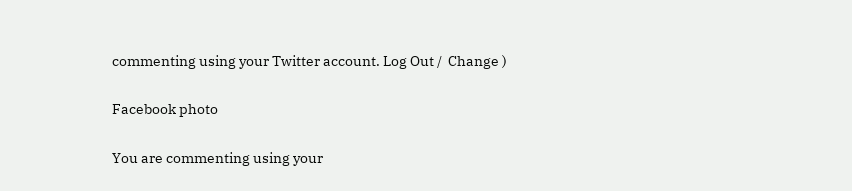commenting using your Twitter account. Log Out /  Change )

Facebook photo

You are commenting using your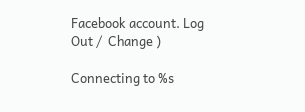Facebook account. Log Out /  Change )

Connecting to %s